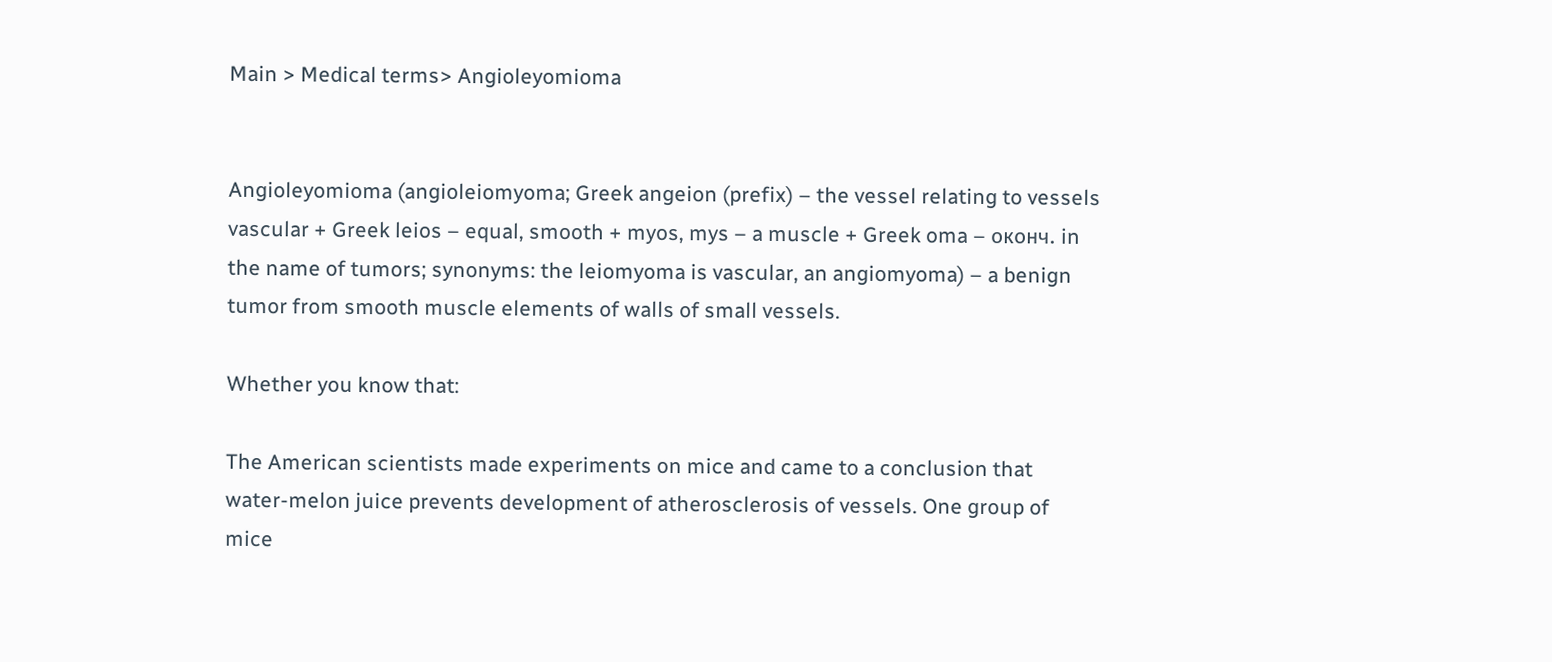Main > Medical terms> Angioleyomioma


Angioleyomioma (angioleiomyoma; Greek angeion (prefix) – the vessel relating to vessels vascular + Greek leios – equal, smooth + myos, mys – a muscle + Greek oma – оконч. in the name of tumors; synonyms: the leiomyoma is vascular, an angiomyoma) – a benign tumor from smooth muscle elements of walls of small vessels.

Whether you know that:

The American scientists made experiments on mice and came to a conclusion that water-melon juice prevents development of atherosclerosis of vessels. One group of mice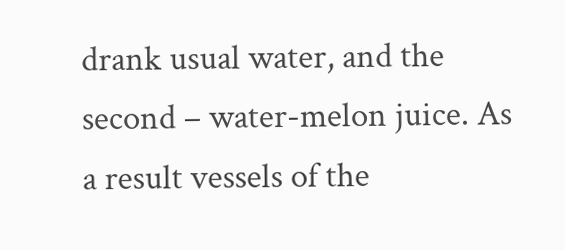drank usual water, and the second – water-melon juice. As a result vessels of the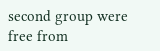second group were free from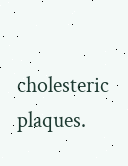cholesteric plaques.